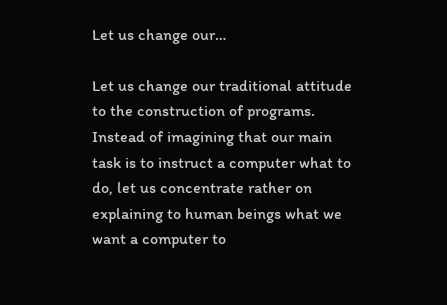Let us change our…

Let us change our traditional attitude to the construction of programs. Instead of imagining that our main task is to instruct a computer what to do, let us concentrate rather on explaining to human beings what we want a computer to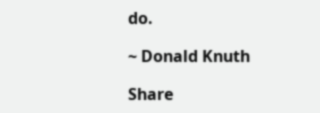do.

~ Donald Knuth

Share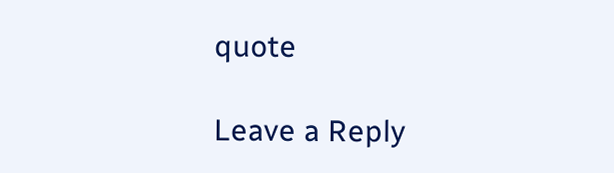quote

Leave a Reply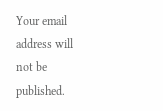Your email address will not be published.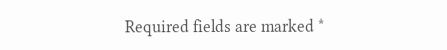Required fields are marked *